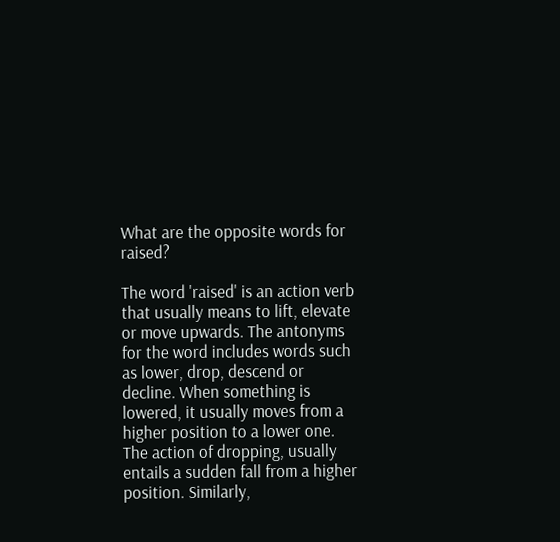What are the opposite words for raised?

The word 'raised' is an action verb that usually means to lift, elevate or move upwards. The antonyms for the word includes words such as lower, drop, descend or decline. When something is lowered, it usually moves from a higher position to a lower one. The action of dropping, usually entails a sudden fall from a higher position. Similarly,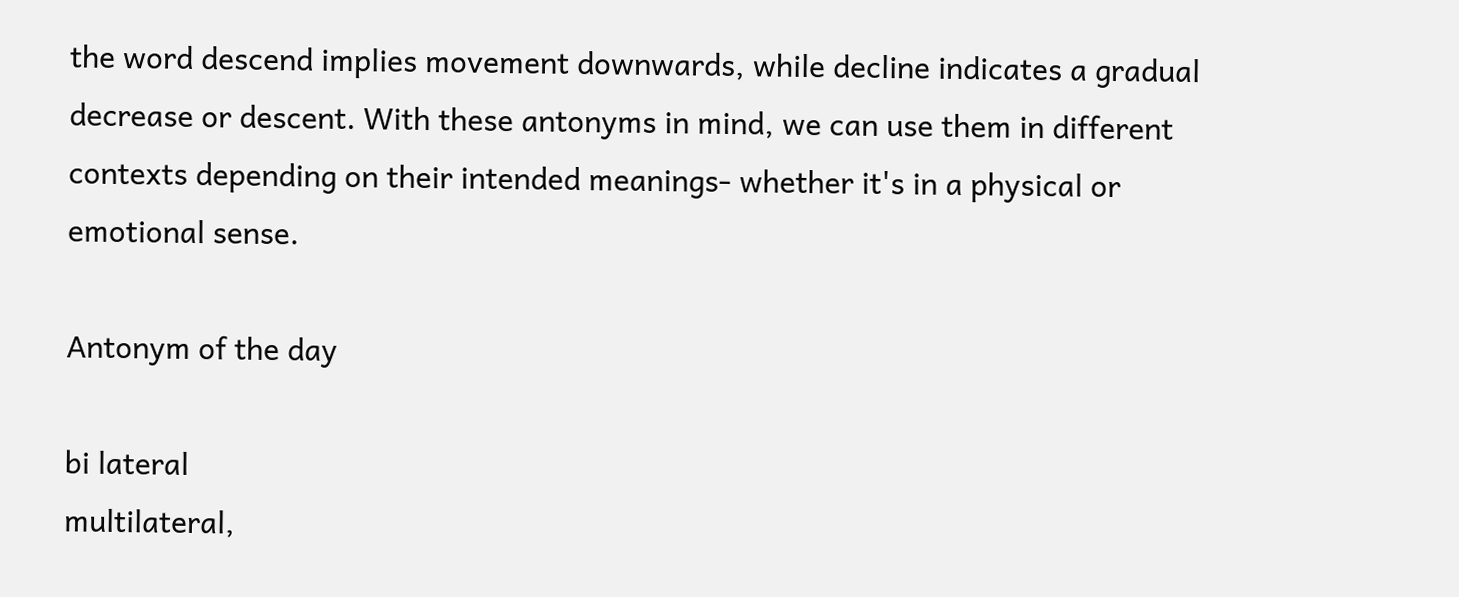the word descend implies movement downwards, while decline indicates a gradual decrease or descent. With these antonyms in mind, we can use them in different contexts depending on their intended meanings- whether it's in a physical or emotional sense.

Antonym of the day

bi lateral
multilateral,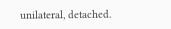unilateral, detached.